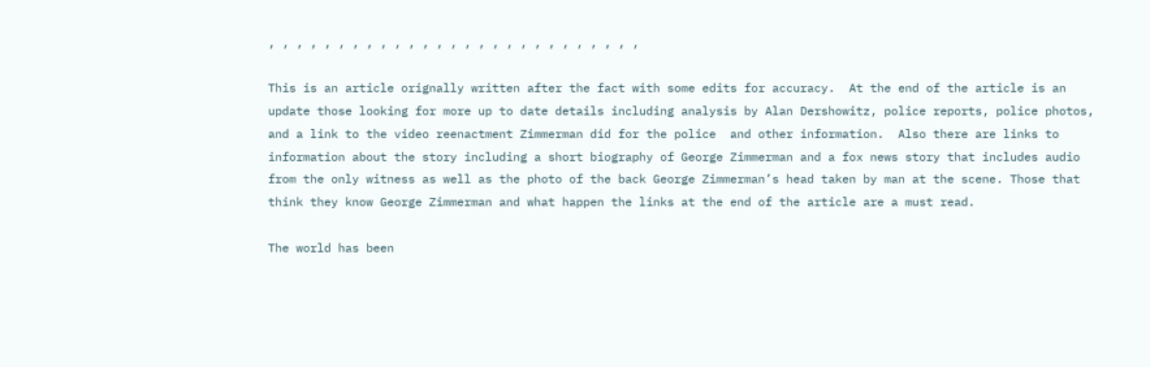, , , , , , , , , , , , , , , , , , , , , , , , , , ,

This is an article orignally written after the fact with some edits for accuracy.  At the end of the article is an update those looking for more up to date details including analysis by Alan Dershowitz, police reports, police photos, and a link to the video reenactment Zimmerman did for the police  and other information.  Also there are links to information about the story including a short biography of George Zimmerman and a fox news story that includes audio from the only witness as well as the photo of the back George Zimmerman’s head taken by man at the scene. Those that think they know George Zimmerman and what happen the links at the end of the article are a must read.

The world has been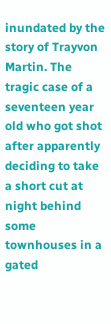inundated by the story of Trayvon Martin. The tragic case of a seventeen year old who got shot after apparently deciding to take a short cut at night behind some townhouses in a gated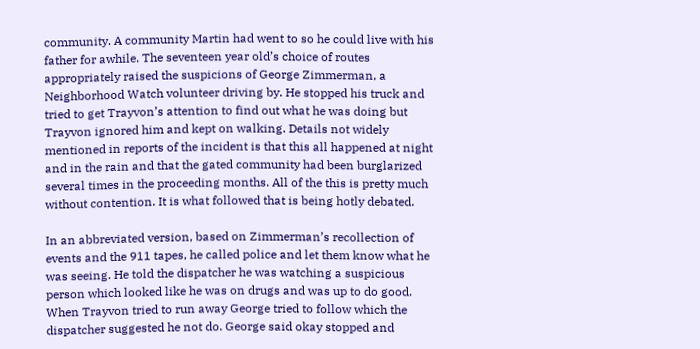community. A community Martin had went to so he could live with his father for awhile. The seventeen year old’s choice of routes appropriately raised the suspicions of George Zimmerman, a Neighborhood Watch volunteer driving by. He stopped his truck and tried to get Trayvon’s attention to find out what he was doing but Trayvon ignored him and kept on walking. Details not widely mentioned in reports of the incident is that this all happened at night and in the rain and that the gated community had been burglarized several times in the proceeding months. All of the this is pretty much without contention. It is what followed that is being hotly debated.

In an abbreviated version, based on Zimmerman’s recollection of events and the 911 tapes, he called police and let them know what he was seeing. He told the dispatcher he was watching a suspicious person which looked like he was on drugs and was up to do good. When Trayvon tried to run away George tried to follow which the dispatcher suggested he not do. George said okay stopped and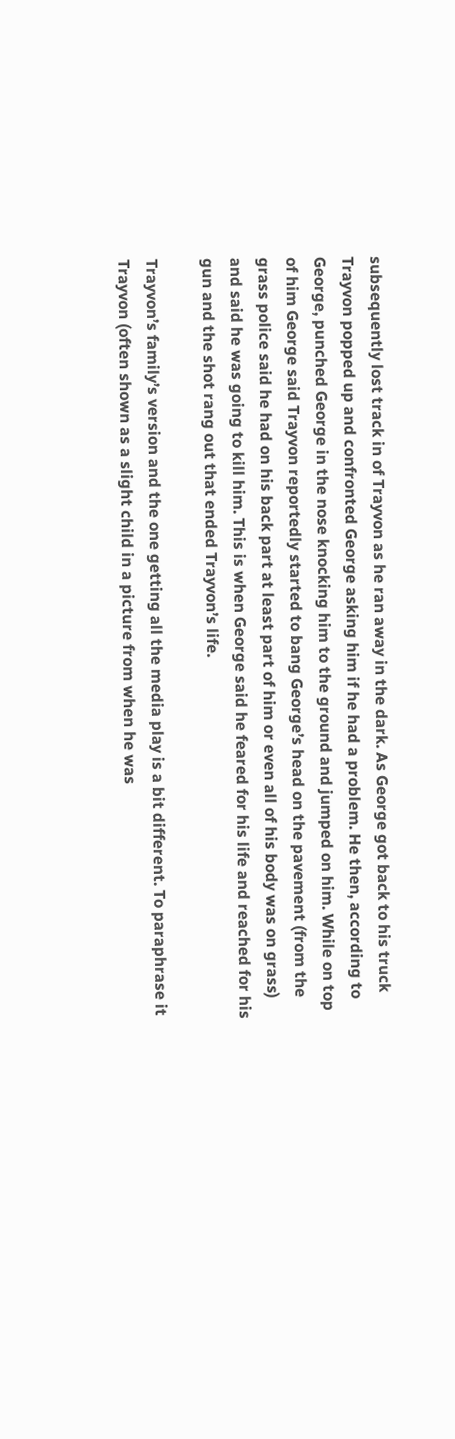subsequently lost track in of Trayvon as he ran away in the dark. As George got back to his truck Trayvon popped up and confronted George asking him if he had a problem. He then, according to George, punched George in the nose knocking him to the ground and jumped on him. While on top of him George said Trayvon reportedly started to bang George’s head on the pavement (from the grass police said he had on his back part at least part of him or even all of his body was on grass) and said he was going to kill him. This is when George said he feared for his life and reached for his gun and the shot rang out that ended Trayvon’s life.

Trayvon’s family’s version and the one getting all the media play is a bit different. To paraphrase it Trayvon (often shown as a slight child in a picture from when he was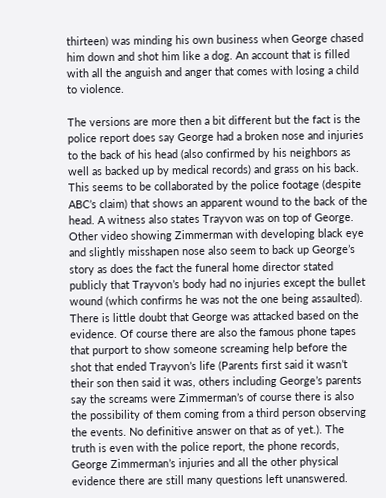thirteen) was minding his own business when George chased him down and shot him like a dog. An account that is filled with all the anguish and anger that comes with losing a child to violence.

The versions are more then a bit different but the fact is the police report does say George had a broken nose and injuries to the back of his head (also confirmed by his neighbors as well as backed up by medical records) and grass on his back.  This seems to be collaborated by the police footage (despite ABC’s claim) that shows an apparent wound to the back of the head. A witness also states Trayvon was on top of George. Other video showing Zimmerman with developing black eye and slightly misshapen nose also seem to back up George’s story as does the fact the funeral home director stated publicly that Trayvon’s body had no injuries except the bullet wound (which confirms he was not the one being assaulted). There is little doubt that George was attacked based on the evidence. Of course there are also the famous phone tapes that purport to show someone screaming help before the shot that ended Trayvon’s life (Parents first said it wasn’t their son then said it was, others including George’s parents say the screams were Zimmerman’s of course there is also the possibility of them coming from a third person observing the events. No definitive answer on that as of yet.). The truth is even with the police report, the phone records, George Zimmerman’s injuries and all the other physical evidence there are still many questions left unanswered.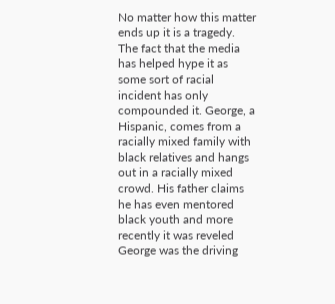No matter how this matter ends up it is a tragedy. The fact that the media has helped hype it as some sort of racial incident has only compounded it. George, a Hispanic, comes from a racially mixed family with black relatives and hangs out in a racially mixed crowd. His father claims he has even mentored black youth and more recently it was reveled George was the driving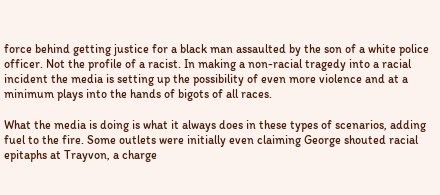force behind getting justice for a black man assaulted by the son of a white police officer. Not the profile of a racist. In making a non-racial tragedy into a racial incident the media is setting up the possibility of even more violence and at a minimum plays into the hands of bigots of all races.

What the media is doing is what it always does in these types of scenarios, adding fuel to the fire. Some outlets were initially even claiming George shouted racial epitaphs at Trayvon, a charge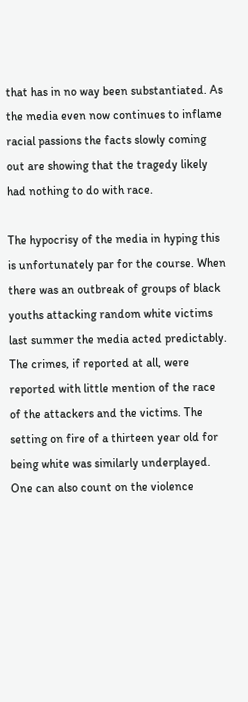that has in no way been substantiated. As the media even now continues to inflame racial passions the facts slowly coming out are showing that the tragedy likely had nothing to do with race.

The hypocrisy of the media in hyping this is unfortunately par for the course. When there was an outbreak of groups of black youths attacking random white victims last summer the media acted predictably. The crimes, if reported at all, were reported with little mention of the race of the attackers and the victims. The setting on fire of a thirteen year old for being white was similarly underplayed. One can also count on the violence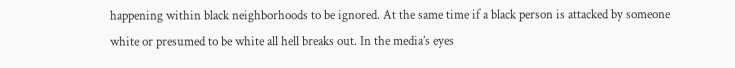happening within black neighborhoods to be ignored. At the same time if a black person is attacked by someone white or presumed to be white all hell breaks out. In the media’s eyes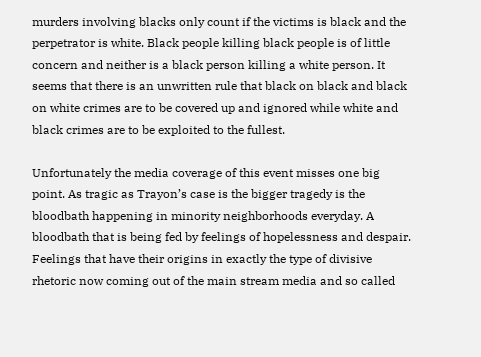murders involving blacks only count if the victims is black and the perpetrator is white. Black people killing black people is of little concern and neither is a black person killing a white person. It seems that there is an unwritten rule that black on black and black on white crimes are to be covered up and ignored while white and black crimes are to be exploited to the fullest.

Unfortunately the media coverage of this event misses one big point. As tragic as Trayon’s case is the bigger tragedy is the bloodbath happening in minority neighborhoods everyday. A bloodbath that is being fed by feelings of hopelessness and despair. Feelings that have their origins in exactly the type of divisive rhetoric now coming out of the main stream media and so called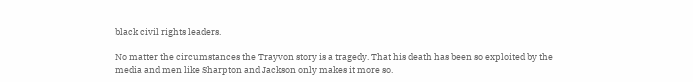black civil rights leaders.

No matter the circumstances the Trayvon story is a tragedy. That his death has been so exploited by the media and men like Sharpton and Jackson only makes it more so.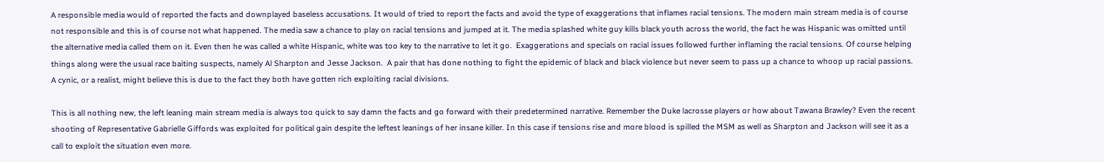A responsible media would of reported the facts and downplayed baseless accusations. It would of tried to report the facts and avoid the type of exaggerations that inflames racial tensions. The modern main stream media is of course not responsible and this is of course not what happened. The media saw a chance to play on racial tensions and jumped at it. The media splashed white guy kills black youth across the world, the fact he was Hispanic was omitted until the alternative media called them on it. Even then he was called a white Hispanic, white was too key to the narrative to let it go.  Exaggerations and specials on racial issues followed further inflaming the racial tensions. Of course helping things along were the usual race baiting suspects, namely Al Sharpton and Jesse Jackson.  A pair that has done nothing to fight the epidemic of black and black violence but never seem to pass up a chance to whoop up racial passions. A cynic, or a realist, might believe this is due to the fact they both have gotten rich exploiting racial divisions.

This is all nothing new, the left leaning main stream media is always too quick to say damn the facts and go forward with their predetermined narrative. Remember the Duke lacrosse players or how about Tawana Brawley? Even the recent shooting of Representative Gabrielle Giffords was exploited for political gain despite the leftest leanings of her insane killer. In this case if tensions rise and more blood is spilled the MSM as well as Sharpton and Jackson will see it as a call to exploit the situation even more.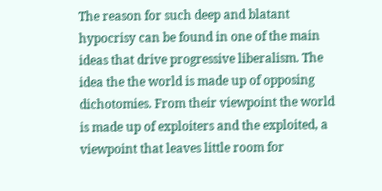The reason for such deep and blatant hypocrisy can be found in one of the main ideas that drive progressive liberalism. The idea the the world is made up of opposing dichotomies. From their viewpoint the world is made up of exploiters and the exploited, a viewpoint that leaves little room for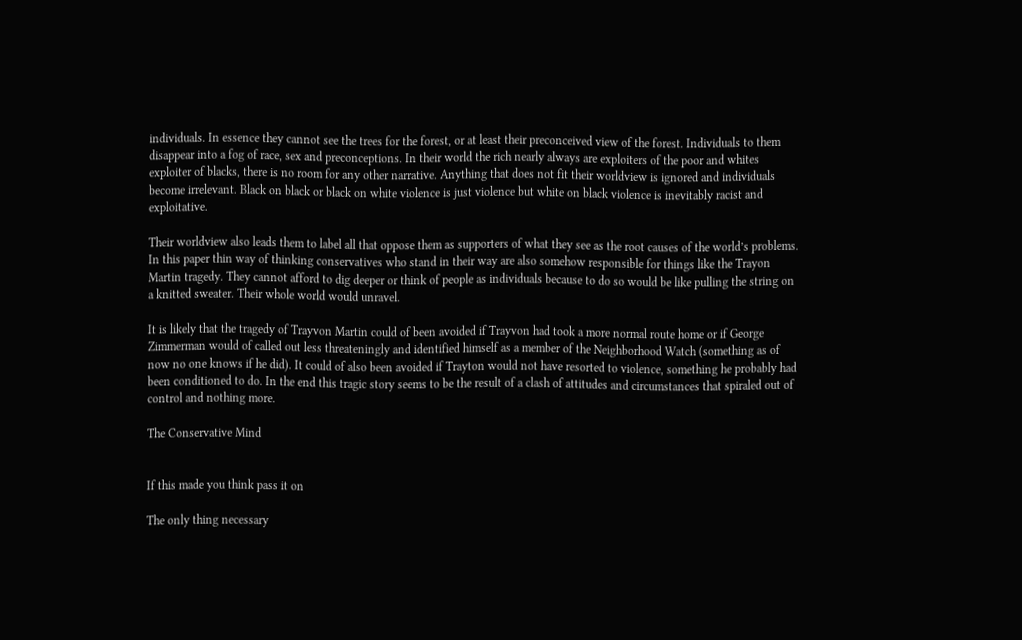individuals. In essence they cannot see the trees for the forest, or at least their preconceived view of the forest. Individuals to them disappear into a fog of race, sex and preconceptions. In their world the rich nearly always are exploiters of the poor and whites exploiter of blacks, there is no room for any other narrative. Anything that does not fit their worldview is ignored and individuals become irrelevant. Black on black or black on white violence is just violence but white on black violence is inevitably racist and exploitative.

Their worldview also leads them to label all that oppose them as supporters of what they see as the root causes of the world’s problems. In this paper thin way of thinking conservatives who stand in their way are also somehow responsible for things like the Trayon Martin tragedy. They cannot afford to dig deeper or think of people as individuals because to do so would be like pulling the string on a knitted sweater. Their whole world would unravel.

It is likely that the tragedy of Trayvon Martin could of been avoided if Trayvon had took a more normal route home or if George Zimmerman would of called out less threateningly and identified himself as a member of the Neighborhood Watch (something as of now no one knows if he did). It could of also been avoided if Trayton would not have resorted to violence, something he probably had been conditioned to do. In the end this tragic story seems to be the result of a clash of attitudes and circumstances that spiraled out of control and nothing more.

The Conservative Mind


If this made you think pass it on

The only thing necessary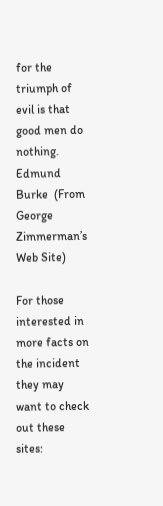for the triumph of evil is that good men do nothing.   Edmund Burke  (From George Zimmerman’s Web Site)

For those interested in more facts on the incident they may want to check out these sites: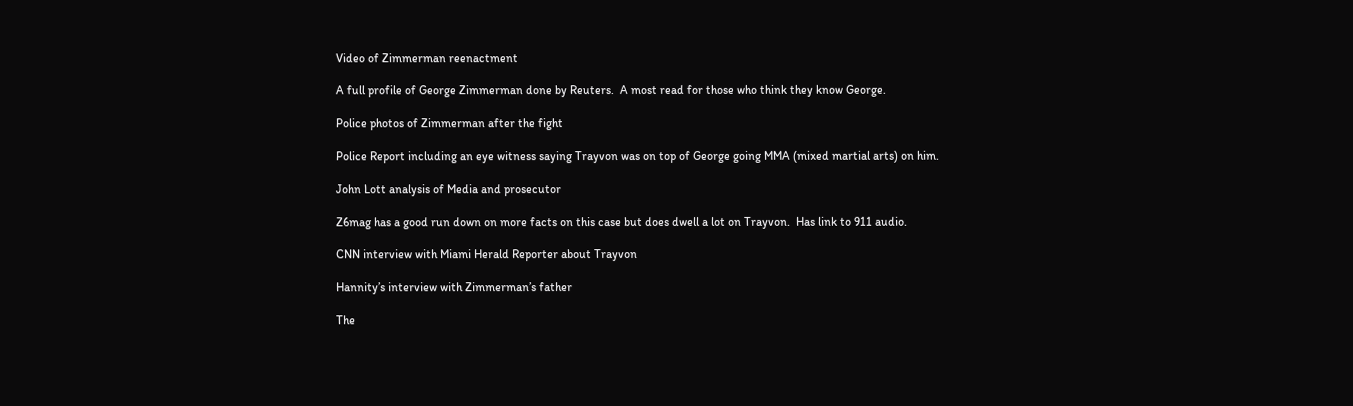Video of Zimmerman reenactment

A full profile of George Zimmerman done by Reuters.  A most read for those who think they know George.

Police photos of Zimmerman after the fight

Police Report including an eye witness saying Trayvon was on top of George going MMA (mixed martial arts) on him.

John Lott analysis of Media and prosecutor

Z6mag has a good run down on more facts on this case but does dwell a lot on Trayvon.  Has link to 911 audio.

CNN interview with Miami Herald Reporter about Trayvon

Hannity’s interview with Zimmerman’s father

The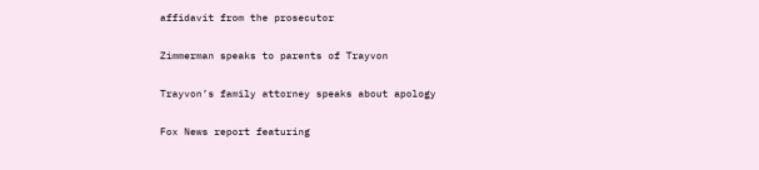affidavit from the prosecutor

Zimmerman speaks to parents of Trayvon

Trayvon’s family attorney speaks about apology

Fox News report featuring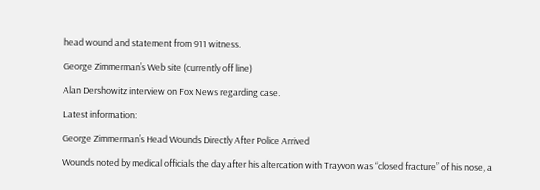head wound and statement from 911 witness.

George Zimmerman’s Web site (currently off line)

Alan Dershowitz interview on Fox News regarding case.

Latest information:

George Zimmerman’s Head Wounds Directly After Police Arrived

Wounds noted by medical officials the day after his altercation with Trayvon was “closed fracture” of his nose, a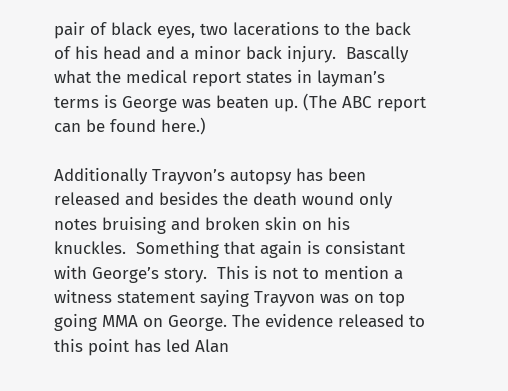pair of black eyes, two lacerations to the back of his head and a minor back injury.  Bascally what the medical report states in layman’s terms is George was beaten up. (The ABC report can be found here.)

Additionally Trayvon’s autopsy has been released and besides the death wound only notes bruising and broken skin on his knuckles.  Something that again is consistant with George’s story.  This is not to mention a witness statement saying Trayvon was on top going MMA on George. The evidence released to this point has led Alan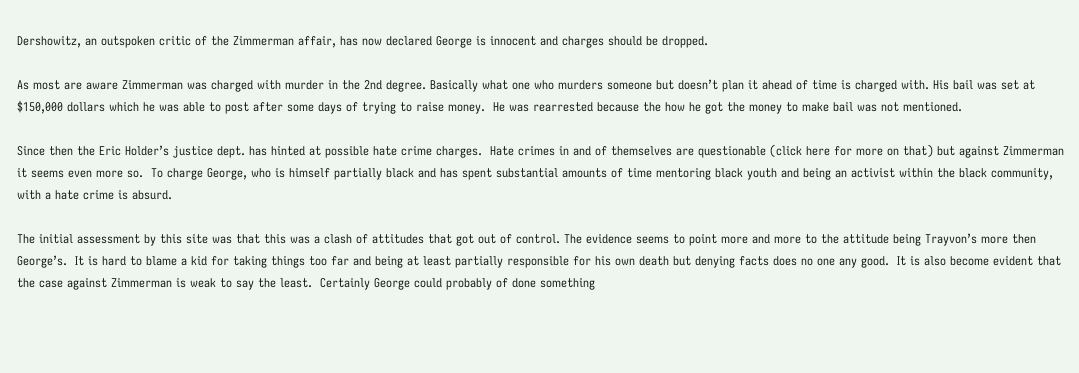Dershowitz, an outspoken critic of the Zimmerman affair, has now declared George is innocent and charges should be dropped.

As most are aware Zimmerman was charged with murder in the 2nd degree. Basically what one who murders someone but doesn’t plan it ahead of time is charged with. His bail was set at $150,000 dollars which he was able to post after some days of trying to raise money.  He was rearrested because the how he got the money to make bail was not mentioned.

Since then the Eric Holder’s justice dept. has hinted at possible hate crime charges.  Hate crimes in and of themselves are questionable (click here for more on that) but against Zimmerman it seems even more so.  To charge George, who is himself partially black and has spent substantial amounts of time mentoring black youth and being an activist within the black community,  with a hate crime is absurd.

The initial assessment by this site was that this was a clash of attitudes that got out of control. The evidence seems to point more and more to the attitude being Trayvon’s more then George’s.  It is hard to blame a kid for taking things too far and being at least partially responsible for his own death but denying facts does no one any good.  It is also become evident that the case against Zimmerman is weak to say the least.  Certainly George could probably of done something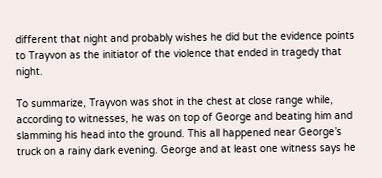different that night and probably wishes he did but the evidence points to Trayvon as the initiator of the violence that ended in tragedy that night.

To summarize, Trayvon was shot in the chest at close range while, according to witnesses, he was on top of George and beating him and slamming his head into the ground. This all happened near George’s truck on a rainy dark evening. George and at least one witness says he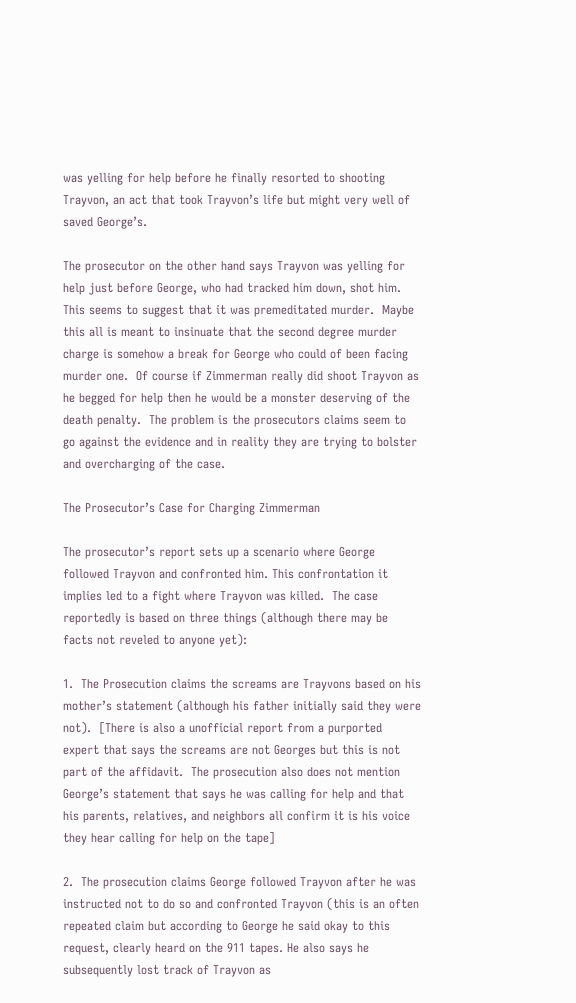was yelling for help before he finally resorted to shooting Trayvon, an act that took Trayvon’s life but might very well of saved George’s.

The prosecutor on the other hand says Trayvon was yelling for help just before George, who had tracked him down, shot him.  This seems to suggest that it was premeditated murder.  Maybe this all is meant to insinuate that the second degree murder charge is somehow a break for George who could of been facing murder one.  Of course if Zimmerman really did shoot Trayvon as he begged for help then he would be a monster deserving of the death penalty.  The problem is the prosecutors claims seem to go against the evidence and in reality they are trying to bolster and overcharging of the case.

The Prosecutor’s Case for Charging Zimmerman

The prosecutor’s report sets up a scenario where George followed Trayvon and confronted him. This confrontation it implies led to a fight where Trayvon was killed.  The case reportedly is based on three things (although there may be facts not reveled to anyone yet):

1.  The Prosecution claims the screams are Trayvons based on his mother’s statement (although his father initially said they were not).  [There is also a unofficial report from a purported expert that says the screams are not Georges but this is not part of the affidavit.  The prosecution also does not mention George’s statement that says he was calling for help and that his parents, relatives, and neighbors all confirm it is his voice they hear calling for help on the tape]

2.  The prosecution claims George followed Trayvon after he was instructed not to do so and confronted Trayvon (this is an often repeated claim but according to George he said okay to this request, clearly heard on the 911 tapes. He also says he subsequently lost track of Trayvon as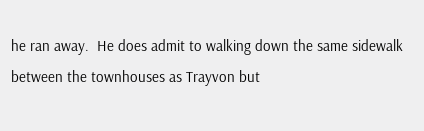he ran away.  He does admit to walking down the same sidewalk between the townhouses as Trayvon but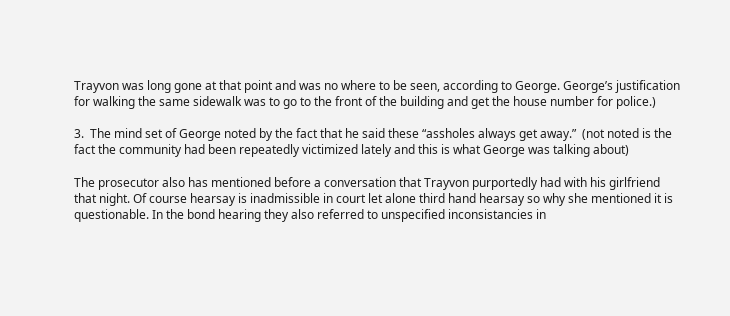Trayvon was long gone at that point and was no where to be seen, according to George. George’s justification for walking the same sidewalk was to go to the front of the building and get the house number for police.)

3.  The mind set of George noted by the fact that he said these “assholes always get away.”  (not noted is the fact the community had been repeatedly victimized lately and this is what George was talking about)

The prosecutor also has mentioned before a conversation that Trayvon purportedly had with his girlfriend that night. Of course hearsay is inadmissible in court let alone third hand hearsay so why she mentioned it is questionable. In the bond hearing they also referred to unspecified inconsistancies in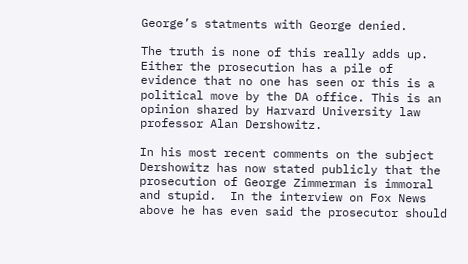George’s statments with George denied.

The truth is none of this really adds up. Either the prosecution has a pile of evidence that no one has seen or this is a political move by the DA office. This is an opinion shared by Harvard University law professor Alan Dershowitz.

In his most recent comments on the subject Dershowitz has now stated publicly that the prosecution of George Zimmerman is immoral and stupid.  In the interview on Fox News above he has even said the prosecutor should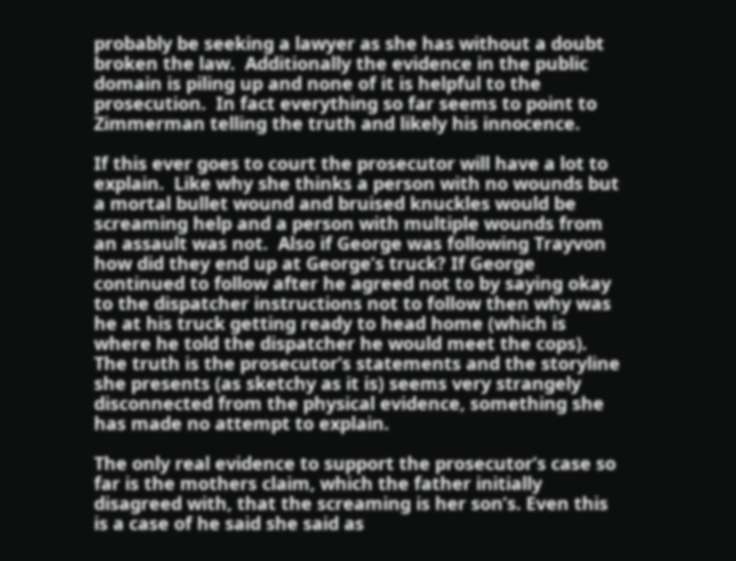probably be seeking a lawyer as she has without a doubt broken the law.  Additionally the evidence in the public domain is piling up and none of it is helpful to the prosecution.  In fact everything so far seems to point to Zimmerman telling the truth and likely his innocence.

If this ever goes to court the prosecutor will have a lot to explain.  Like why she thinks a person with no wounds but a mortal bullet wound and bruised knuckles would be screaming help and a person with multiple wounds from an assault was not.  Also if George was following Trayvon how did they end up at George’s truck? If George continued to follow after he agreed not to by saying okay to the dispatcher instructions not to follow then why was he at his truck getting ready to head home (which is where he told the dispatcher he would meet the cops). The truth is the prosecutor’s statements and the storyline she presents (as sketchy as it is) seems very strangely disconnected from the physical evidence, something she has made no attempt to explain.

The only real evidence to support the prosecutor’s case so far is the mothers claim, which the father initially disagreed with, that the screaming is her son’s. Even this is a case of he said she said as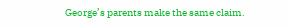George’s parents make the same claim.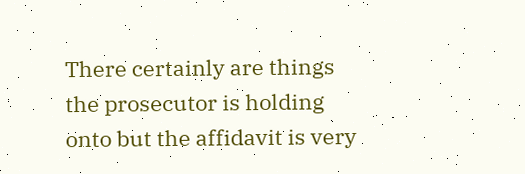There certainly are things the prosecutor is holding onto but the affidavit is very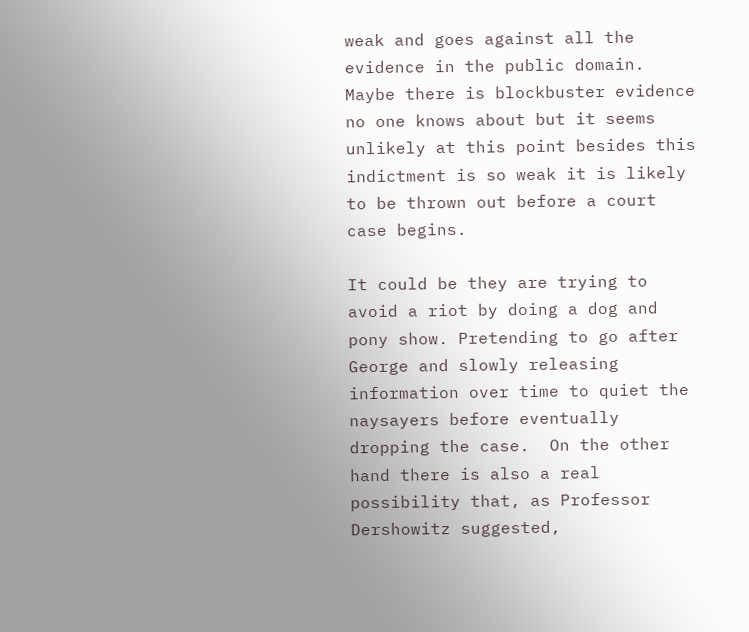weak and goes against all the evidence in the public domain. Maybe there is blockbuster evidence no one knows about but it seems unlikely at this point besides this indictment is so weak it is likely to be thrown out before a court case begins.

It could be they are trying to avoid a riot by doing a dog and pony show. Pretending to go after George and slowly releasing information over time to quiet the naysayers before eventually dropping the case.  On the other hand there is also a real possibility that, as Professor Dershowitz suggested,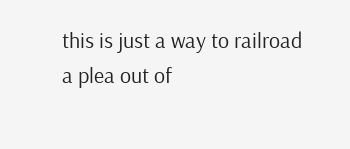this is just a way to railroad a plea out of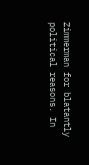Zimmerman for blatantly political reasons. In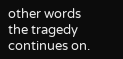other words the tragedy continues on.